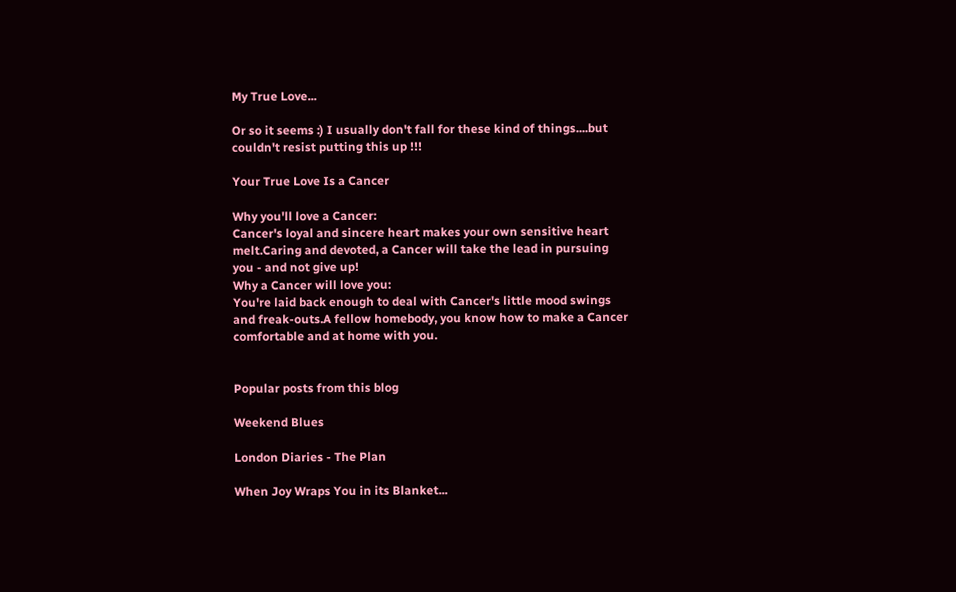My True Love...

Or so it seems :) I usually don't fall for these kind of things....but couldn't resist putting this up !!!

Your True Love Is a Cancer

Why you'll love a Cancer:
Cancer's loyal and sincere heart makes your own sensitive heart melt.Caring and devoted, a Cancer will take the lead in pursuing you - and not give up!
Why a Cancer will love you:
You're laid back enough to deal with Cancer's little mood swings and freak-outs.A fellow homebody, you know how to make a Cancer comfortable and at home with you.


Popular posts from this blog

Weekend Blues

London Diaries - The Plan

When Joy Wraps You in its Blanket...